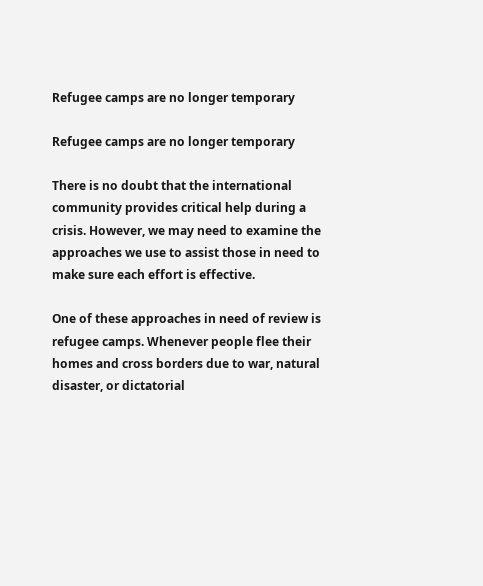Refugee camps are no longer temporary

Refugee camps are no longer temporary

There is no doubt that the international community provides critical help during a crisis. However, we may need to examine the approaches we use to assist those in need to make sure each effort is effective.

One of these approaches in need of review is refugee camps. Whenever people flee their homes and cross borders due to war, natural disaster, or dictatorial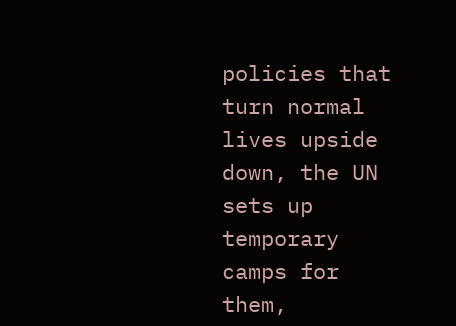policies that turn normal lives upside down, the UN sets up temporary camps for them,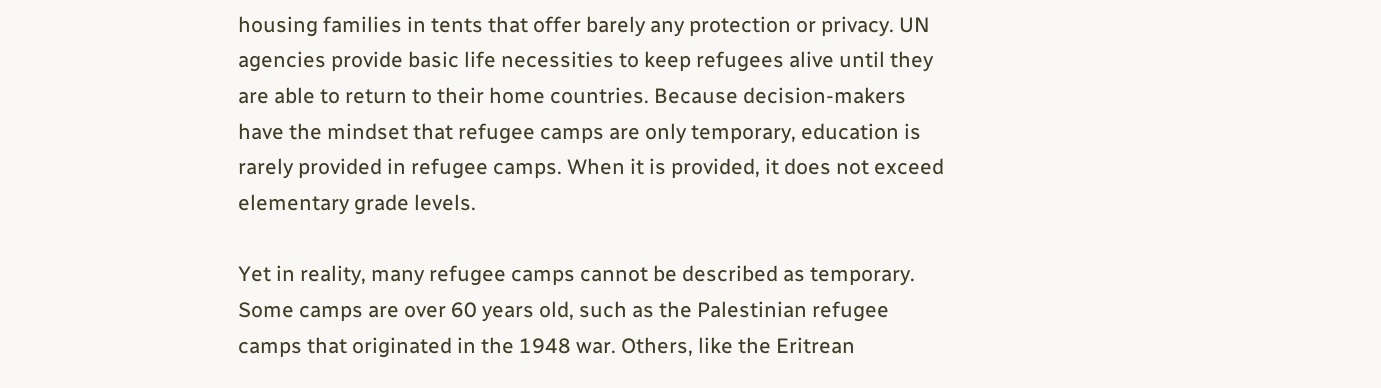housing families in tents that offer barely any protection or privacy. UN agencies provide basic life necessities to keep refugees alive until they are able to return to their home countries. Because decision-makers have the mindset that refugee camps are only temporary, education is rarely provided in refugee camps. When it is provided, it does not exceed elementary grade levels.

Yet in reality, many refugee camps cannot be described as temporary. Some camps are over 60 years old, such as the Palestinian refugee camps that originated in the 1948 war. Others, like the Eritrean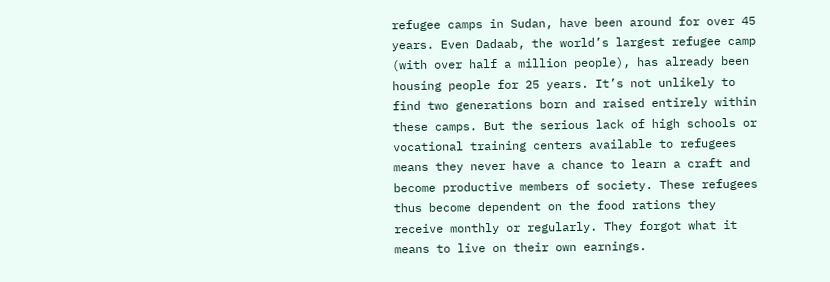refugee camps in Sudan, have been around for over 45 years. Even Dadaab, the world’s largest refugee camp (with over half a million people), has already been housing people for 25 years. It’s not unlikely to find two generations born and raised entirely within these camps. But the serious lack of high schools or vocational training centers available to refugees means they never have a chance to learn a craft and become productive members of society. These refugees thus become dependent on the food rations they receive monthly or regularly. They forgot what it means to live on their own earnings.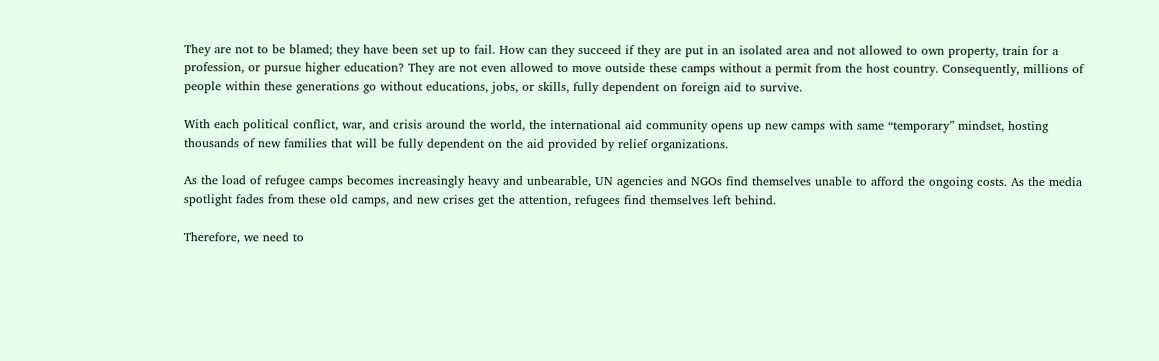They are not to be blamed; they have been set up to fail. How can they succeed if they are put in an isolated area and not allowed to own property, train for a profession, or pursue higher education? They are not even allowed to move outside these camps without a permit from the host country. Consequently, millions of people within these generations go without educations, jobs, or skills, fully dependent on foreign aid to survive.

With each political conflict, war, and crisis around the world, the international aid community opens up new camps with same “temporary” mindset, hosting thousands of new families that will be fully dependent on the aid provided by relief organizations.

As the load of refugee camps becomes increasingly heavy and unbearable, UN agencies and NGOs find themselves unable to afford the ongoing costs. As the media spotlight fades from these old camps, and new crises get the attention, refugees find themselves left behind.

Therefore, we need to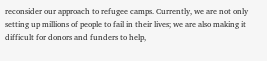reconsider our approach to refugee camps. Currently, we are not only setting up millions of people to fail in their lives; we are also making it difficult for donors and funders to help,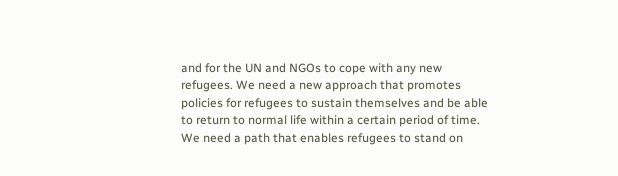and for the UN and NGOs to cope with any new refugees. We need a new approach that promotes policies for refugees to sustain themselves and be able to return to normal life within a certain period of time. We need a path that enables refugees to stand on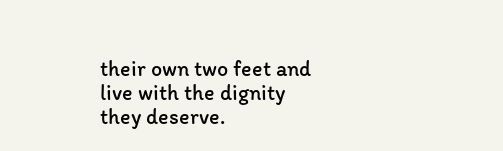their own two feet and live with the dignity they deserve.